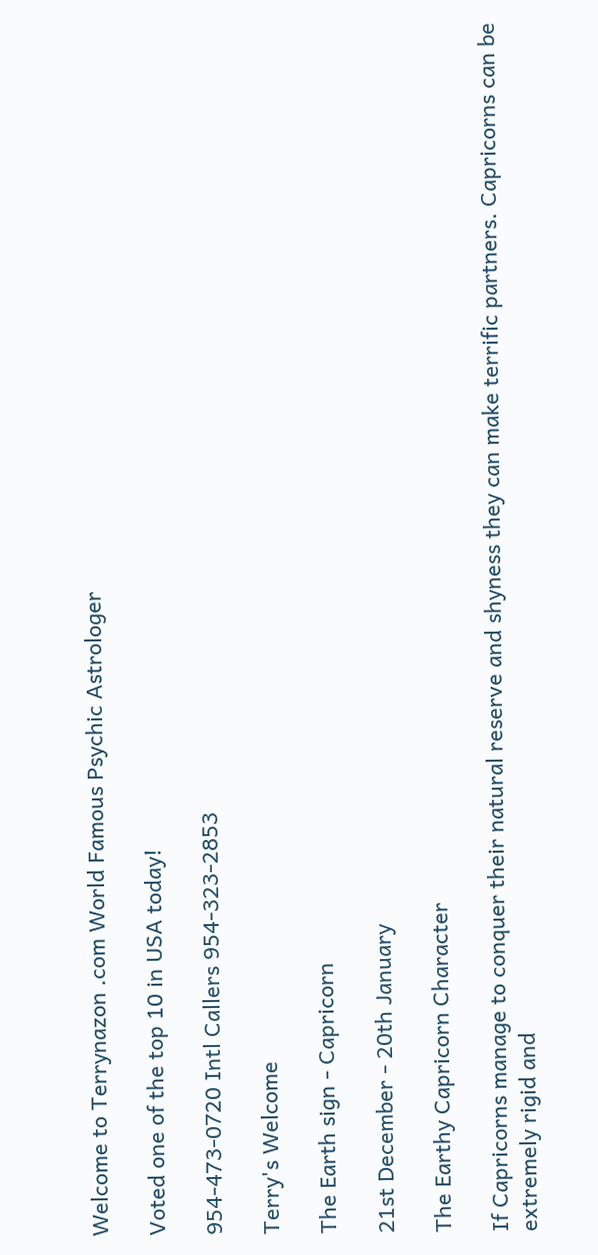Welcome to Terrynazon .com World Famous Psychic Astrologer

Voted one of the top 10 in USA today!

954-473-0720 Intl Callers 954-323-2853

Terry's Welcome

The Earth sign - Capricorn

21st December - 20th January

The Earthy Capricorn Character

If Capricorns manage to conquer their natural reserve and shyness they can make terrific partners. Capricorns can be extremely rigid and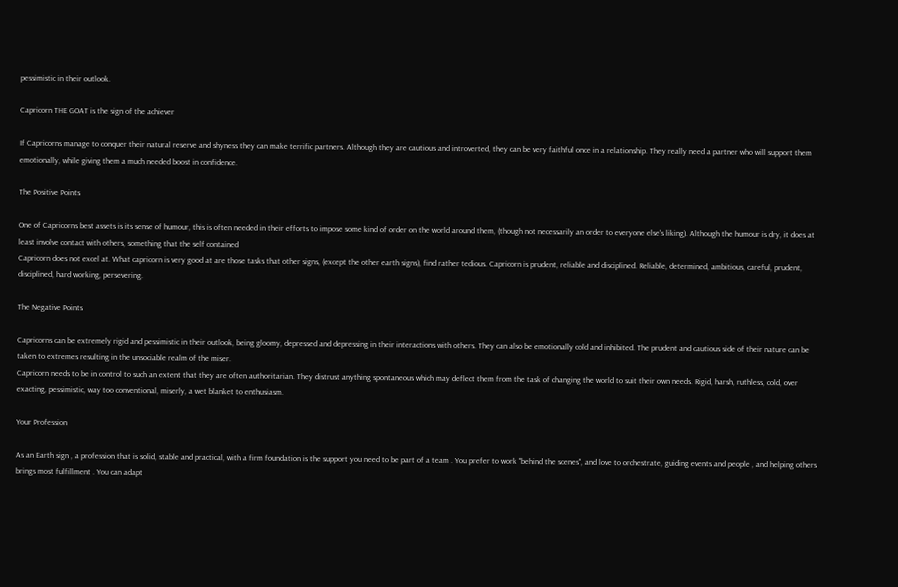pessimistic in their outlook.

Capricorn THE GOAT is the sign of the achiever

If Capricorns manage to conquer their natural reserve and shyness they can make terrific partners. Although they are cautious and introverted, they can be very faithful once in a relationship. They really need a partner who will support them emotionally, while giving them a much needed boost in confidence.

The Positive Points

One of Capricorns best assets is its sense of humour, this is often needed in their efforts to impose some kind of order on the world around them, (though not necessarily an order to everyone else's liking). Although the humour is dry, it does at least involve contact with others, something that the self contained
Capricorn does not excel at. What capricorn is very good at are those tasks that other signs, (except the other earth signs), find rather tedious. Capricorn is prudent, reliable and disciplined. Reliable, determined, ambitious, careful, prudent, disciplined, hard working, persevering.

The Negative Points

Capricorns can be extremely rigid and pessimistic in their outlook, being gloomy, depressed and depressing in their interactions with others. They can also be emotionally cold and inhibited. The prudent and cautious side of their nature can be taken to extremes resulting in the unsociable realm of the miser.
Capricorn needs to be in control to such an extent that they are often authoritarian. They distrust anything spontaneous which may deflect them from the task of changing the world to suit their own needs. Rigid, harsh, ruthless, cold, over exacting, pessimistic, way too conventional, miserly, a wet blanket to enthusiasm.

Your Profession

As an Earth sign , a profession that is solid, stable and practical, with a firm foundation is the support you need to be part of a team . You prefer to work "behind the scenes", and love to orchestrate, guiding events and people , and helping others brings most fulfillment . You can adapt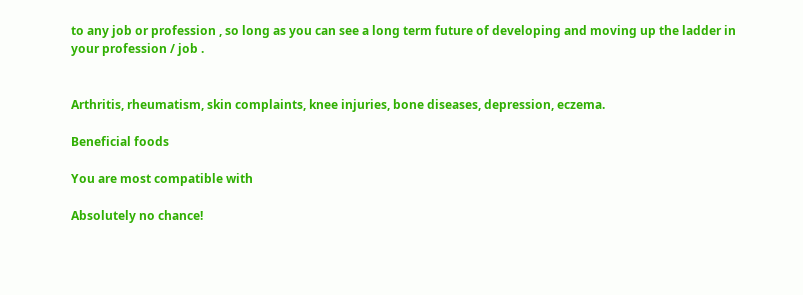to any job or profession , so long as you can see a long term future of developing and moving up the ladder in your profession / job .


Arthritis, rheumatism, skin complaints, knee injuries, bone diseases, depression, eczema.

Beneficial foods

You are most compatible with

Absolutely no chance!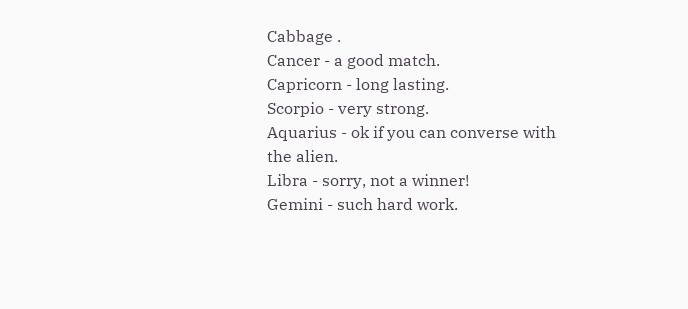Cabbage .
Cancer - a good match.
Capricorn - long lasting.
Scorpio - very strong.
Aquarius - ok if you can converse with the alien.
Libra - sorry, not a winner!
Gemini - such hard work.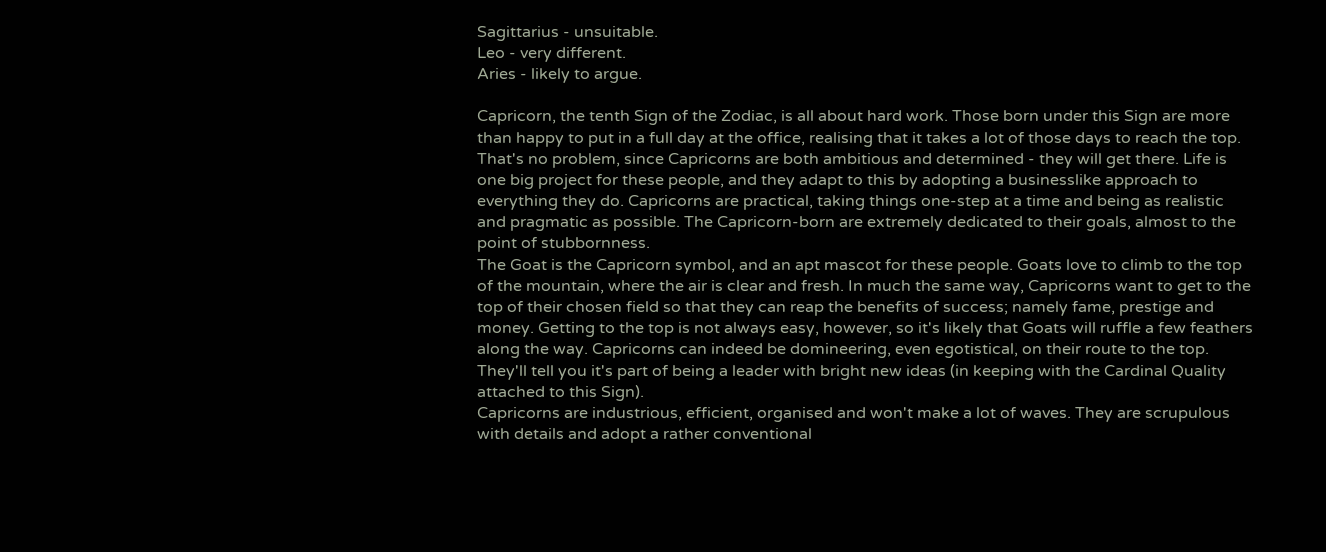Sagittarius - unsuitable.
Leo - very different.
Aries - likely to argue.

Capricorn, the tenth Sign of the Zodiac, is all about hard work. Those born under this Sign are more than happy to put in a full day at the office, realising that it takes a lot of those days to reach the top. That's no problem, since Capricorns are both ambitious and determined - they will get there. Life is one big project for these people, and they adapt to this by adopting a businesslike approach to everything they do. Capricorns are practical, taking things one-step at a time and being as realistic and pragmatic as possible. The Capricorn-born are extremely dedicated to their goals, almost to the point of stubbornness.
The Goat is the Capricorn symbol, and an apt mascot for these people. Goats love to climb to the top of the mountain, where the air is clear and fresh. In much the same way, Capricorns want to get to the top of their chosen field so that they can reap the benefits of success; namely fame, prestige and money. Getting to the top is not always easy, however, so it's likely that Goats will ruffle a few feathers along the way. Capricorns can indeed be domineering, even egotistical, on their route to the top. They'll tell you it's part of being a leader with bright new ideas (in keeping with the Cardinal Quality attached to this Sign).
Capricorns are industrious, efficient, organised and won't make a lot of waves. They are scrupulous with details and adopt a rather conventional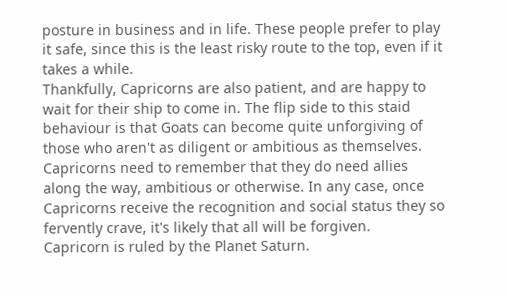posture in business and in life. These people prefer to play it safe, since this is the least risky route to the top, even if it takes a while.
Thankfully, Capricorns are also patient, and are happy to wait for their ship to come in. The flip side to this staid behaviour is that Goats can become quite unforgiving of those who aren't as diligent or ambitious as themselves. Capricorns need to remember that they do need allies along the way, ambitious or otherwise. In any case, once Capricorns receive the recognition and social status they so fervently crave, it's likely that all will be forgiven.
Capricorn is ruled by the Planet Saturn.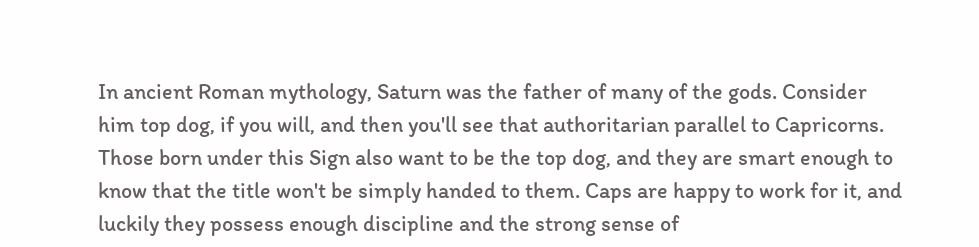In ancient Roman mythology, Saturn was the father of many of the gods. Consider him top dog, if you will, and then you'll see that authoritarian parallel to Capricorns. Those born under this Sign also want to be the top dog, and they are smart enough to know that the title won't be simply handed to them. Caps are happy to work for it, and luckily they possess enough discipline and the strong sense of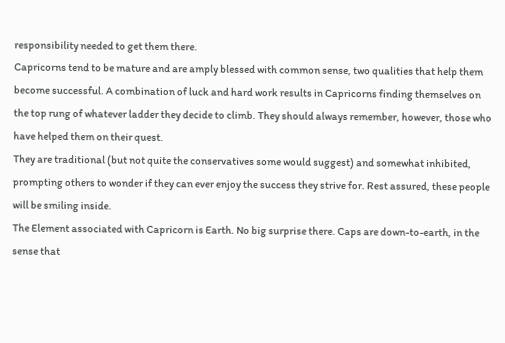responsibility needed to get them there.
Capricorns tend to be mature and are amply blessed with common sense, two qualities that help them become successful. A combination of luck and hard work results in Capricorns finding themselves on the top rung of whatever ladder they decide to climb. They should always remember, however, those who have helped them on their quest.
They are traditional (but not quite the conservatives some would suggest) and somewhat inhibited, prompting others to wonder if they can ever enjoy the success they strive for. Rest assured, these people will be smiling inside.
The Element associated with Capricorn is Earth. No big surprise there. Caps are down-to-earth, in the sense that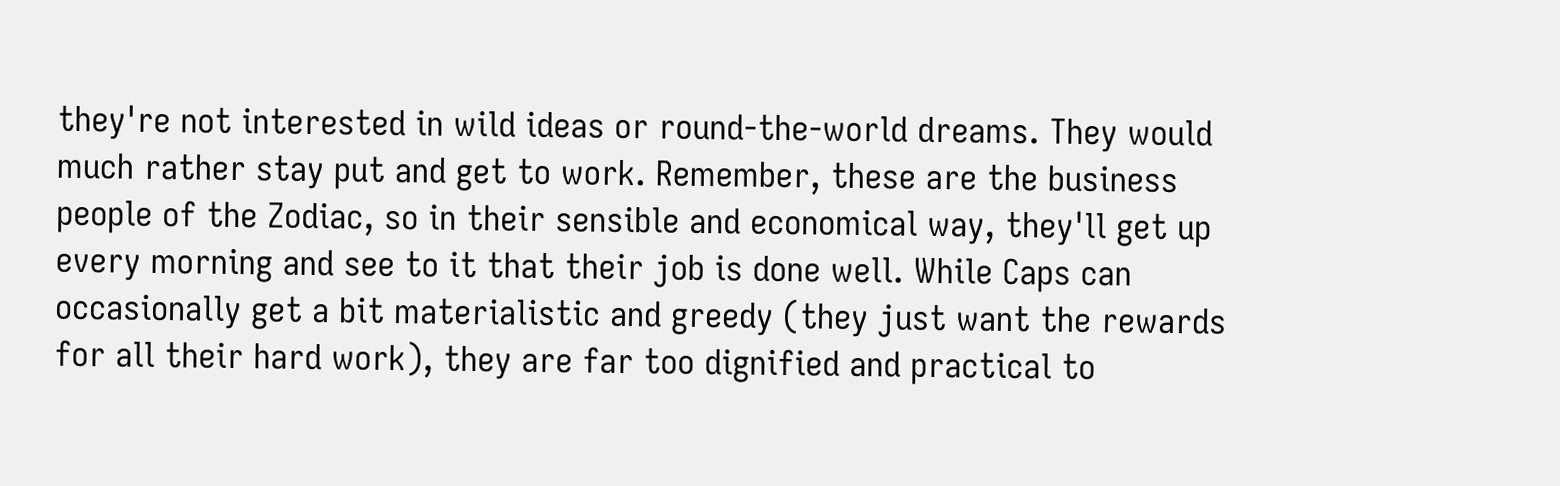they're not interested in wild ideas or round-the-world dreams. They would much rather stay put and get to work. Remember, these are the business people of the Zodiac, so in their sensible and economical way, they'll get up every morning and see to it that their job is done well. While Caps can occasionally get a bit materialistic and greedy (they just want the rewards for all their hard work), they are far too dignified and practical to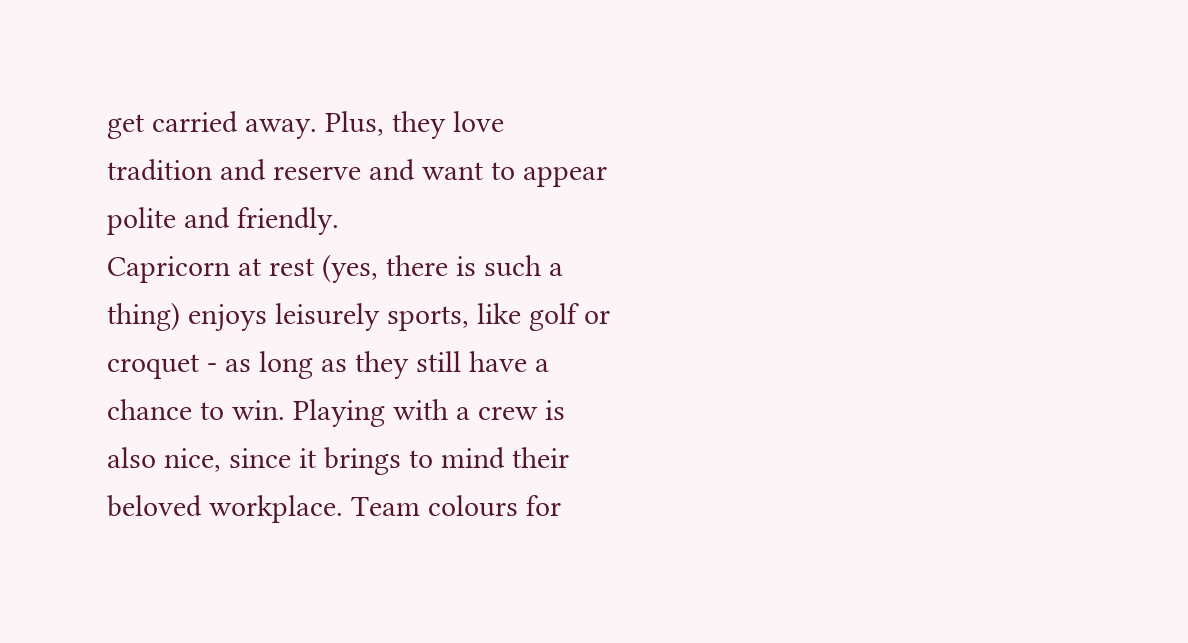get carried away. Plus, they love tradition and reserve and want to appear polite and friendly.
Capricorn at rest (yes, there is such a thing) enjoys leisurely sports, like golf or croquet - as long as they still have a chance to win. Playing with a crew is also nice, since it brings to mind their beloved workplace. Team colours for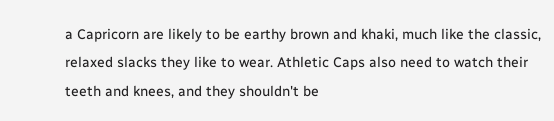a Capricorn are likely to be earthy brown and khaki, much like the classic, relaxed slacks they like to wear. Athletic Caps also need to watch their teeth and knees, and they shouldn't be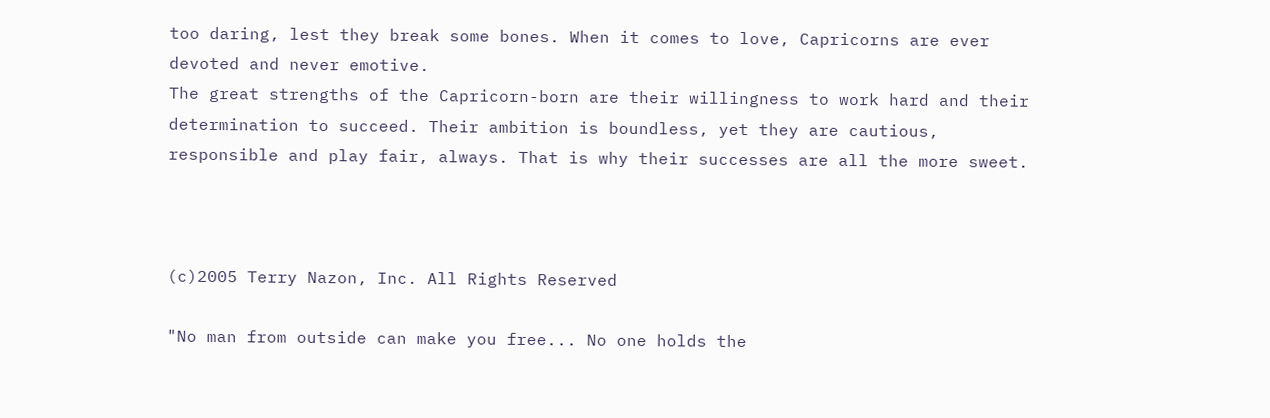too daring, lest they break some bones. When it comes to love, Capricorns are ever devoted and never emotive.
The great strengths of the Capricorn-born are their willingness to work hard and their determination to succeed. Their ambition is boundless, yet they are cautious, responsible and play fair, always. That is why their successes are all the more sweet.



(c)2005 Terry Nazon, Inc. All Rights Reserved

"No man from outside can make you free... No one holds the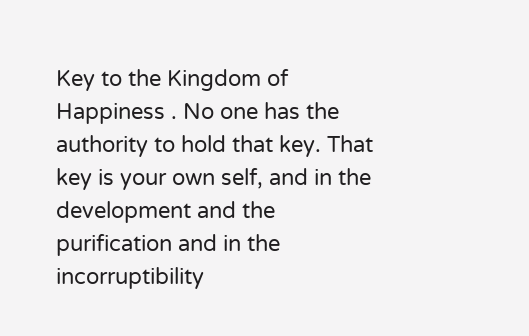Key to the Kingdom of Happiness . No one has the authority to hold that key. That key is your own self, and in the development and the purification and in the incorruptibility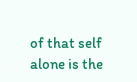of that self alone is the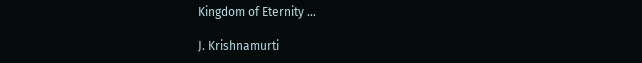Kingdom of Eternity ...

J. Krishnamurti